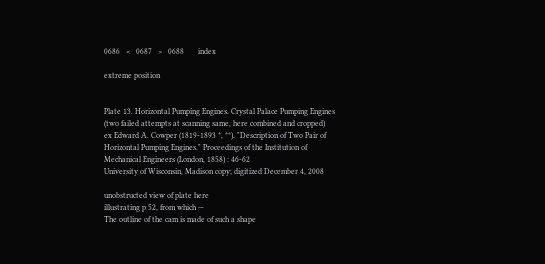0686   <   0687   >   0688       index

extreme position


Plate 13. Horizontal Pumping Engines. Crystal Palace Pumping Engines
(two failed attempts at scanning same, here combined and cropped)
ex Edward A. Cowper (1819-1893 *, **). "Description of Two Pair of Horizontal Pumping Engines." Proceedings of the Institution of Mechanical Engineers (London, 1858) : 46-62
University of Wisconsin, Madison copy; digitized December 4, 2008

unobstructed view of plate here
illustrating p 52, from which —
The outline of the cam is made of such a shape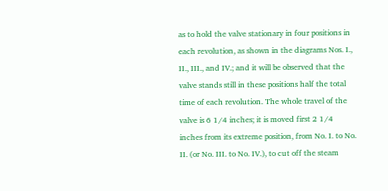as to hold the valve stationary in four positions in each revolution, as shown in the diagrams Nos. I., II., III., and IV.; and it will be observed that the valve stands still in these positions half the total time of each revolution. The whole travel of the valve is 6 1/4 inches; it is moved first 2 1/4 inches from its extreme position, from No. I. to No. II. (or No. III. to No. IV.), to cut off the steam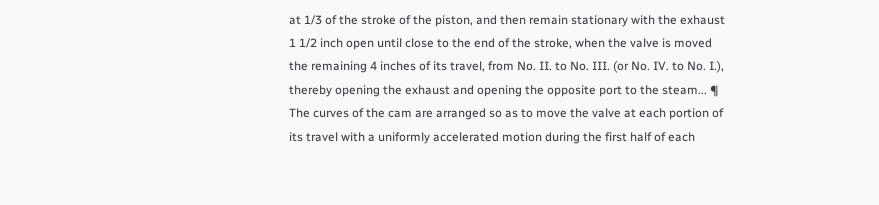at 1/3 of the stroke of the piston, and then remain stationary with the exhaust 1 1/2 inch open until close to the end of the stroke, when the valve is moved the remaining 4 inches of its travel, from No. II. to No. III. (or No. IV. to No. I.), thereby opening the exhaust and opening the opposite port to the steam... ¶ The curves of the cam are arranged so as to move the valve at each portion of its travel with a uniformly accelerated motion during the first half of each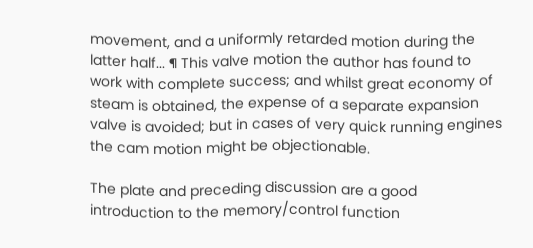movement, and a uniformly retarded motion during the latter half... ¶ This valve motion the author has found to work with complete success; and whilst great economy of steam is obtained, the expense of a separate expansion valve is avoided; but in cases of very quick running engines the cam motion might be objectionable.

The plate and preceding discussion are a good introduction to the memory/control function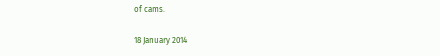of cams.

18 January 2014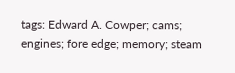tags: Edward A. Cowper; cams; engines; fore edge; memory; steam